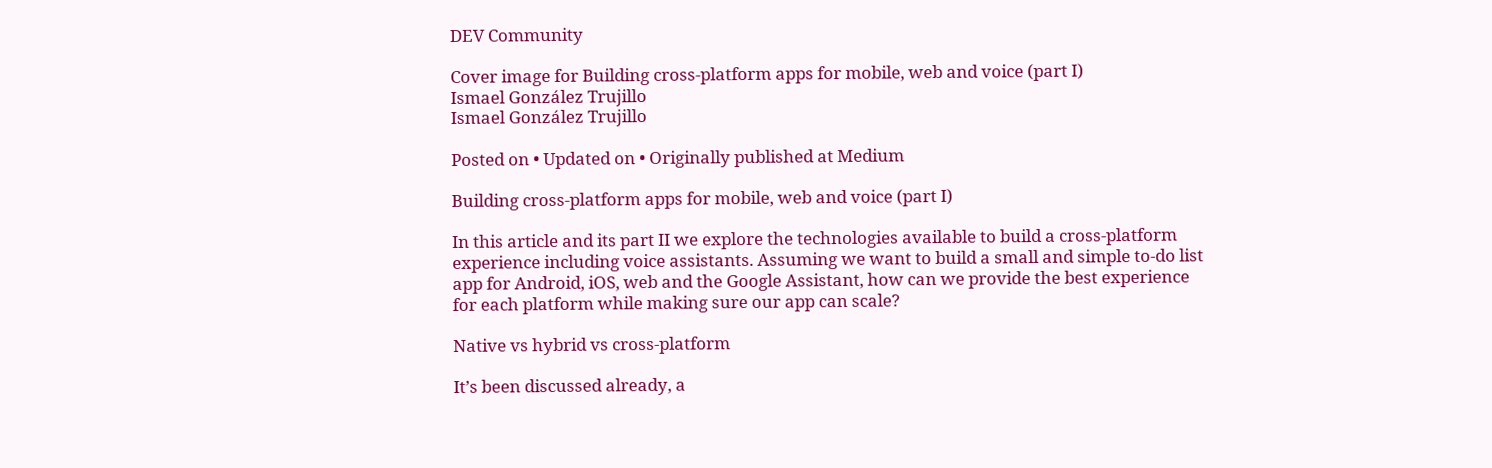DEV Community

Cover image for Building cross-platform apps for mobile, web and voice (part I)
Ismael González Trujillo
Ismael González Trujillo

Posted on • Updated on • Originally published at Medium

Building cross-platform apps for mobile, web and voice (part I)

In this article and its part II we explore the technologies available to build a cross-platform experience including voice assistants. Assuming we want to build a small and simple to-do list app for Android, iOS, web and the Google Assistant, how can we provide the best experience for each platform while making sure our app can scale?

Native vs hybrid vs cross-platform

It’s been discussed already, a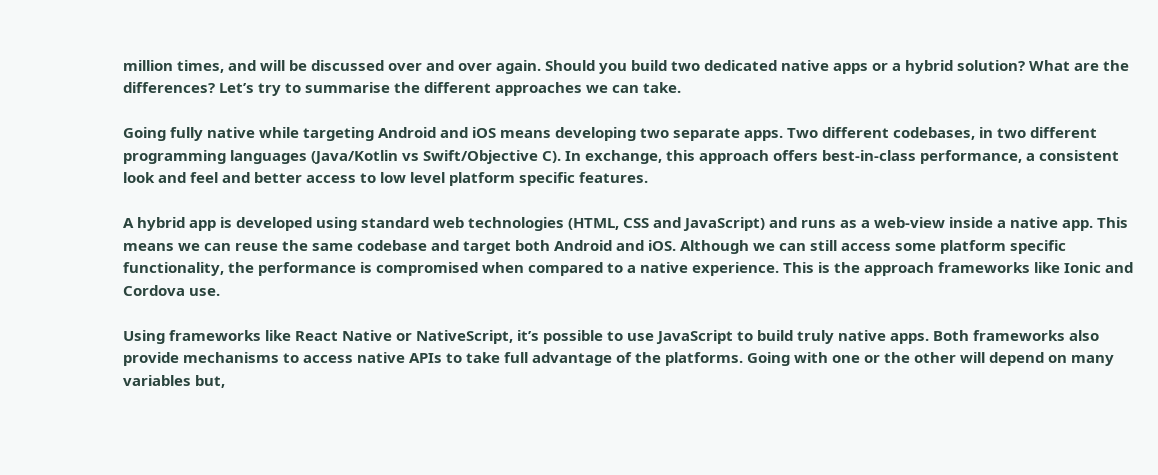million times, and will be discussed over and over again. Should you build two dedicated native apps or a hybrid solution? What are the differences? Let’s try to summarise the different approaches we can take.

Going fully native while targeting Android and iOS means developing two separate apps. Two different codebases, in two different programming languages (Java/Kotlin vs Swift/Objective C). In exchange, this approach offers best-in-class performance, a consistent look and feel and better access to low level platform specific features.

A hybrid app is developed using standard web technologies (HTML, CSS and JavaScript) and runs as a web-view inside a native app. This means we can reuse the same codebase and target both Android and iOS. Although we can still access some platform specific functionality, the performance is compromised when compared to a native experience. This is the approach frameworks like Ionic and Cordova use.

Using frameworks like React Native or NativeScript, it’s possible to use JavaScript to build truly native apps. Both frameworks also provide mechanisms to access native APIs to take full advantage of the platforms. Going with one or the other will depend on many variables but,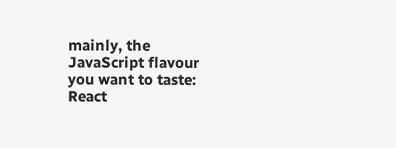mainly, the JavaScript flavour you want to taste: React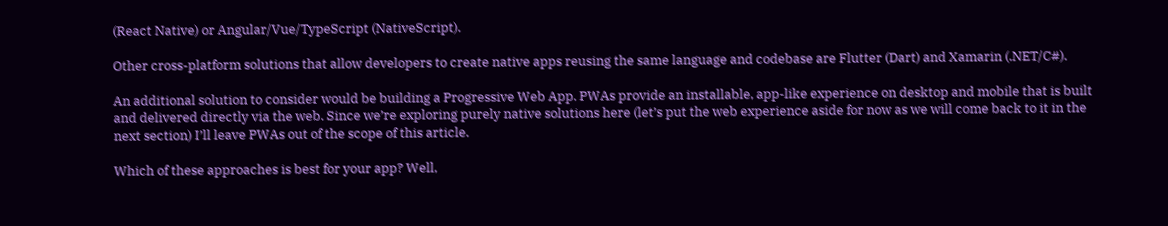(React Native) or Angular/Vue/TypeScript (NativeScript).

Other cross-platform solutions that allow developers to create native apps reusing the same language and codebase are Flutter (Dart) and Xamarin (.NET/C#).

An additional solution to consider would be building a Progressive Web App. PWAs provide an installable, app-like experience on desktop and mobile that is built and delivered directly via the web. Since we’re exploring purely native solutions here (let’s put the web experience aside for now as we will come back to it in the next section) I’ll leave PWAs out of the scope of this article.

Which of these approaches is best for your app? Well,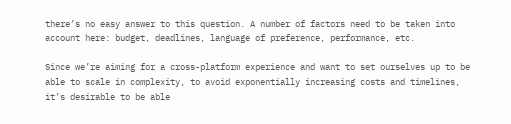there’s no easy answer to this question. A number of factors need to be taken into account here: budget, deadlines, language of preference, performance, etc.

Since we’re aiming for a cross-platform experience and want to set ourselves up to be able to scale in complexity, to avoid exponentially increasing costs and timelines, it’s desirable to be able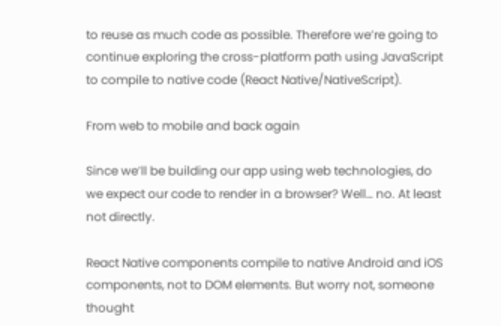to reuse as much code as possible. Therefore we’re going to continue exploring the cross-platform path using JavaScript to compile to native code (React Native/NativeScript).

From web to mobile and back again

Since we’ll be building our app using web technologies, do we expect our code to render in a browser? Well… no. At least not directly.

React Native components compile to native Android and iOS components, not to DOM elements. But worry not, someone thought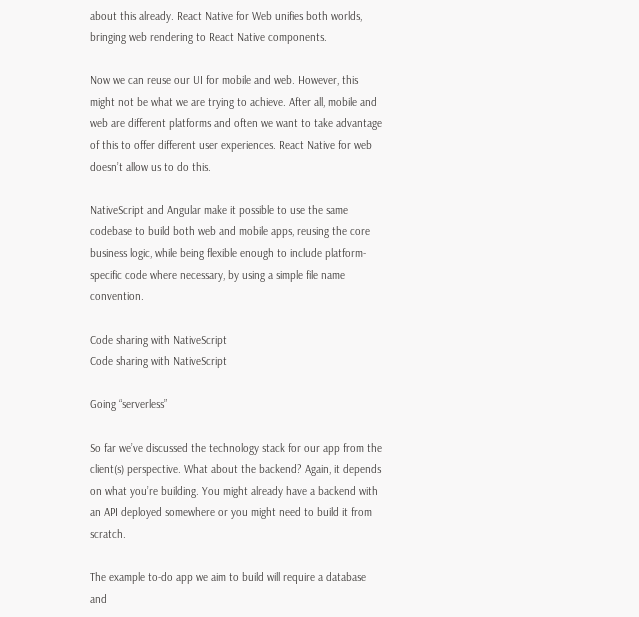about this already. React Native for Web unifies both worlds, bringing web rendering to React Native components.

Now we can reuse our UI for mobile and web. However, this might not be what we are trying to achieve. After all, mobile and web are different platforms and often we want to take advantage of this to offer different user experiences. React Native for web doesn’t allow us to do this.

NativeScript and Angular make it possible to use the same codebase to build both web and mobile apps, reusing the core business logic, while being flexible enough to include platform-specific code where necessary, by using a simple file name convention.

Code sharing with NativeScript
Code sharing with NativeScript

Going “serverless”

So far we’ve discussed the technology stack for our app from the client(s) perspective. What about the backend? Again, it depends on what you’re building. You might already have a backend with an API deployed somewhere or you might need to build it from scratch.

The example to-do app we aim to build will require a database and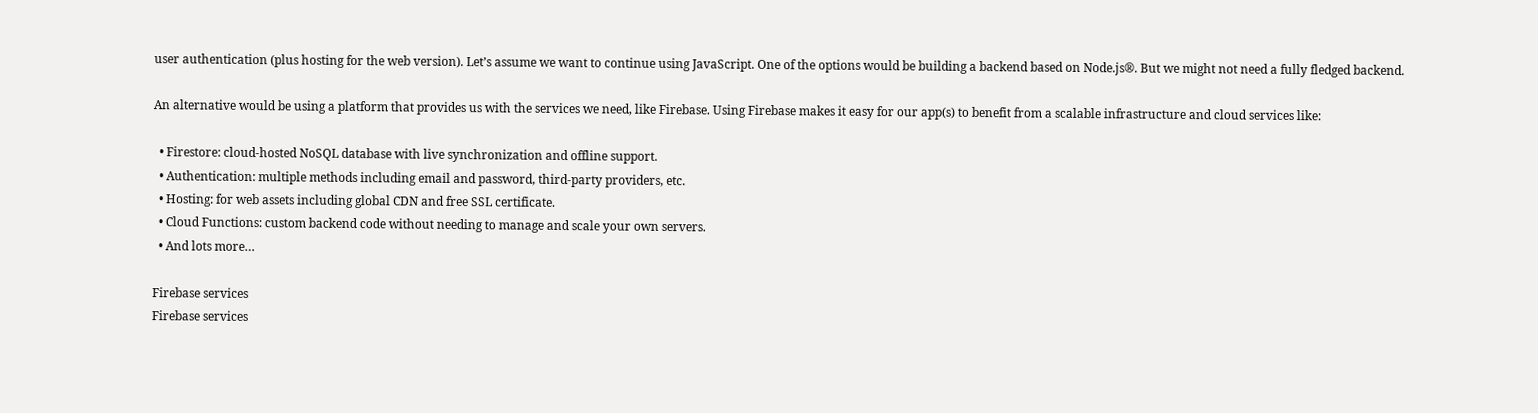user authentication (plus hosting for the web version). Let’s assume we want to continue using JavaScript. One of the options would be building a backend based on Node.js®. But we might not need a fully fledged backend.

An alternative would be using a platform that provides us with the services we need, like Firebase. Using Firebase makes it easy for our app(s) to benefit from a scalable infrastructure and cloud services like:

  • Firestore: cloud-hosted NoSQL database with live synchronization and offline support.
  • Authentication: multiple methods including email and password, third-party providers, etc.
  • Hosting: for web assets including global CDN and free SSL certificate.
  • Cloud Functions: custom backend code without needing to manage and scale your own servers.
  • And lots more…

Firebase services
Firebase services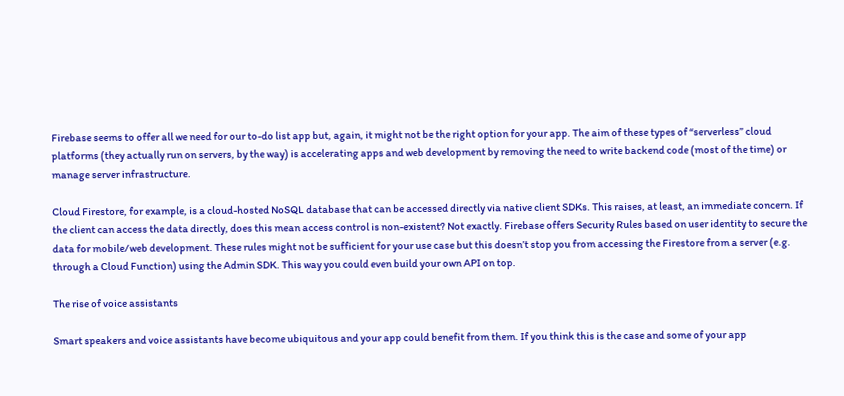Firebase seems to offer all we need for our to-do list app but, again, it might not be the right option for your app. The aim of these types of “serverless” cloud platforms (they actually run on servers, by the way) is accelerating apps and web development by removing the need to write backend code (most of the time) or manage server infrastructure.

Cloud Firestore, for example, is a cloud-hosted NoSQL database that can be accessed directly via native client SDKs. This raises, at least, an immediate concern. If the client can access the data directly, does this mean access control is non-existent? Not exactly. Firebase offers Security Rules based on user identity to secure the data for mobile/web development. These rules might not be sufficient for your use case but this doesn’t stop you from accessing the Firestore from a server (e.g. through a Cloud Function) using the Admin SDK. This way you could even build your own API on top.

The rise of voice assistants

Smart speakers and voice assistants have become ubiquitous and your app could benefit from them. If you think this is the case and some of your app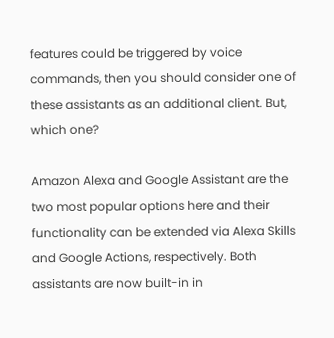features could be triggered by voice commands, then you should consider one of these assistants as an additional client. But, which one?

Amazon Alexa and Google Assistant are the two most popular options here and their functionality can be extended via Alexa Skills and Google Actions, respectively. Both assistants are now built-in in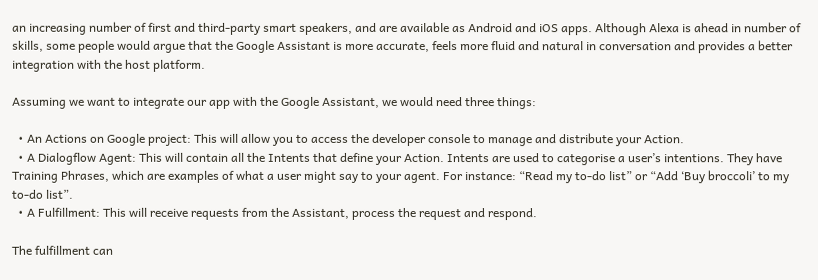an increasing number of first and third-party smart speakers, and are available as Android and iOS apps. Although Alexa is ahead in number of skills, some people would argue that the Google Assistant is more accurate, feels more fluid and natural in conversation and provides a better integration with the host platform.

Assuming we want to integrate our app with the Google Assistant, we would need three things:

  • An Actions on Google project: This will allow you to access the developer console to manage and distribute your Action.
  • A Dialogflow Agent: This will contain all the Intents that define your Action. Intents are used to categorise a user’s intentions. They have Training Phrases, which are examples of what a user might say to your agent. For instance: “Read my to-do list” or “Add ‘Buy broccoli’ to my to-do list”.
  • A Fulfillment: This will receive requests from the Assistant, process the request and respond.

The fulfillment can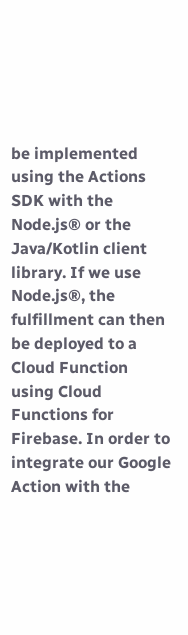be implemented using the Actions SDK with the Node.js® or the Java/Kotlin client library. If we use Node.js®, the fulfillment can then be deployed to a Cloud Function using Cloud Functions for Firebase. In order to integrate our Google Action with the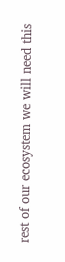rest of our ecosystem we will need this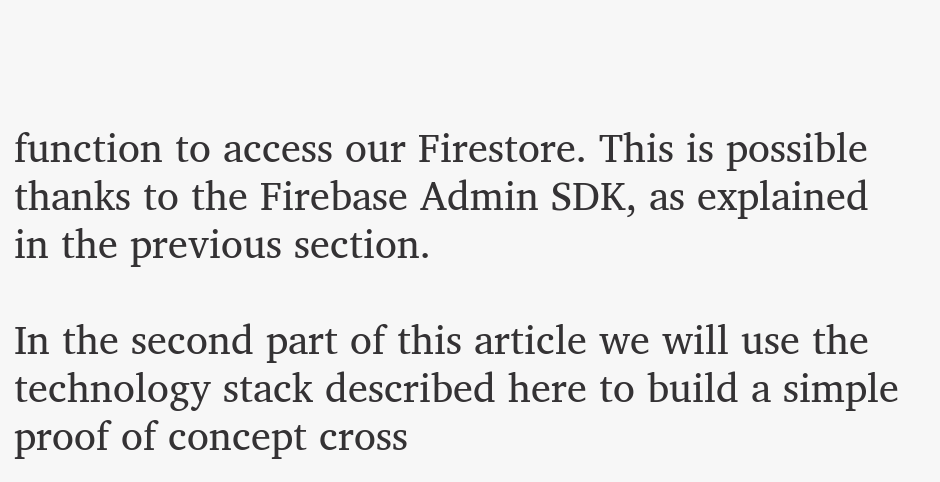function to access our Firestore. This is possible thanks to the Firebase Admin SDK, as explained in the previous section.

In the second part of this article we will use the technology stack described here to build a simple proof of concept cross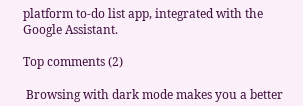platform to-do list app, integrated with the Google Assistant.

Top comments (2)

 Browsing with dark mode makes you a better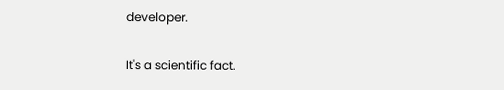developer.

It's a scientific fact.